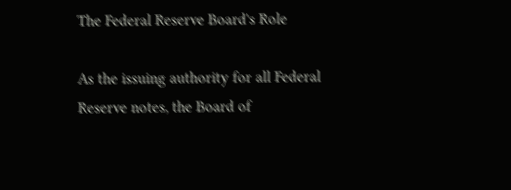The Federal Reserve Board's Role

As the issuing authority for all Federal Reserve notes, the Board of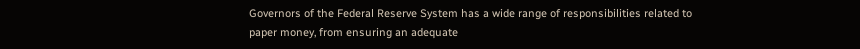Governors of the Federal Reserve System has a wide range of responsibilities related to paper money, from ensuring an adequate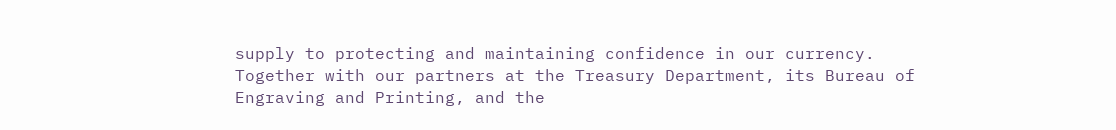supply to protecting and maintaining confidence in our currency. Together with our partners at the Treasury Department, its Bureau of Engraving and Printing, and the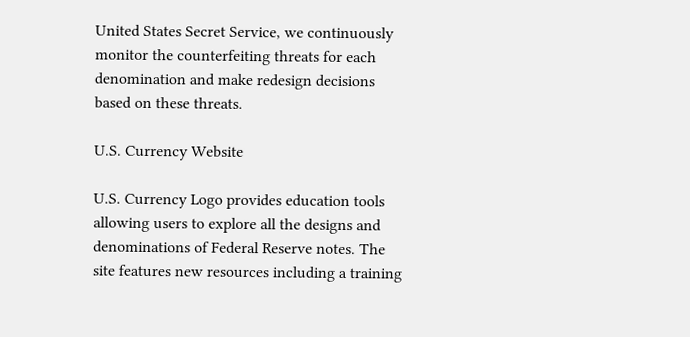United States Secret Service, we continuously monitor the counterfeiting threats for each denomination and make redesign decisions based on these threats.

U.S. Currency Website

U.S. Currency Logo provides education tools allowing users to explore all the designs and denominations of Federal Reserve notes. The site features new resources including a training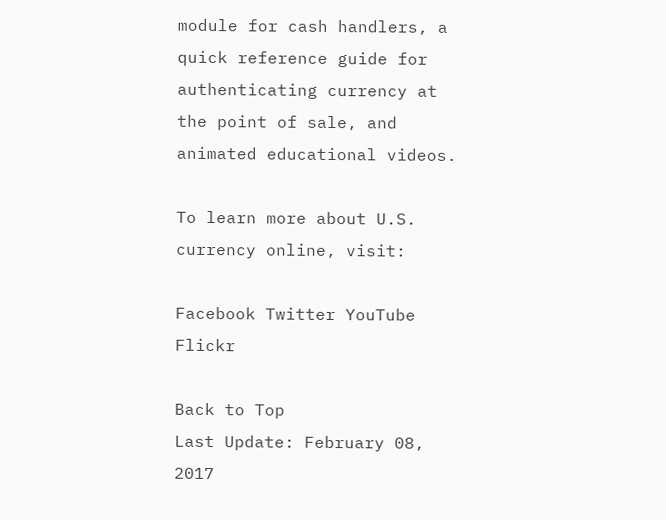module for cash handlers, a quick reference guide for authenticating currency at the point of sale, and animated educational videos.

To learn more about U.S. currency online, visit:

Facebook Twitter YouTube Flickr

Back to Top
Last Update: February 08, 2017